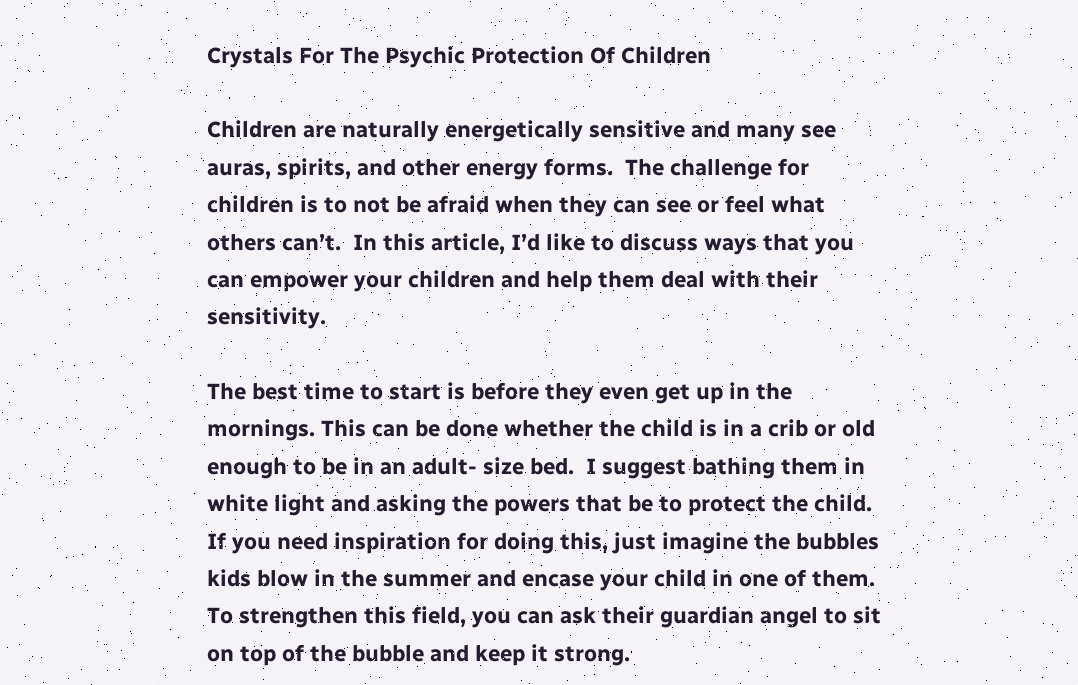Crystals For The Psychic Protection Of Children

Children are naturally energetically sensitive and many see auras, spirits, and other energy forms.  The challenge for children is to not be afraid when they can see or feel what others can’t.  In this article, I’d like to discuss ways that you can empower your children and help them deal with their sensitivity.

The best time to start is before they even get up in the mornings. This can be done whether the child is in a crib or old enough to be in an adult- size bed.  I suggest bathing them in white light and asking the powers that be to protect the child.  If you need inspiration for doing this, just imagine the bubbles kids blow in the summer and encase your child in one of them.  To strengthen this field, you can ask their guardian angel to sit on top of the bubble and keep it strong.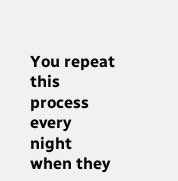You repeat this process every night when they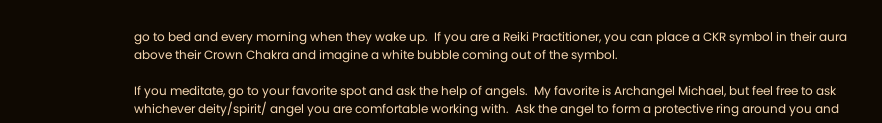go to bed and every morning when they wake up.  If you are a Reiki Practitioner, you can place a CKR symbol in their aura above their Crown Chakra and imagine a white bubble coming out of the symbol.

If you meditate, go to your favorite spot and ask the help of angels.  My favorite is Archangel Michael, but feel free to ask whichever deity/spirit/ angel you are comfortable working with.  Ask the angel to form a protective ring around you and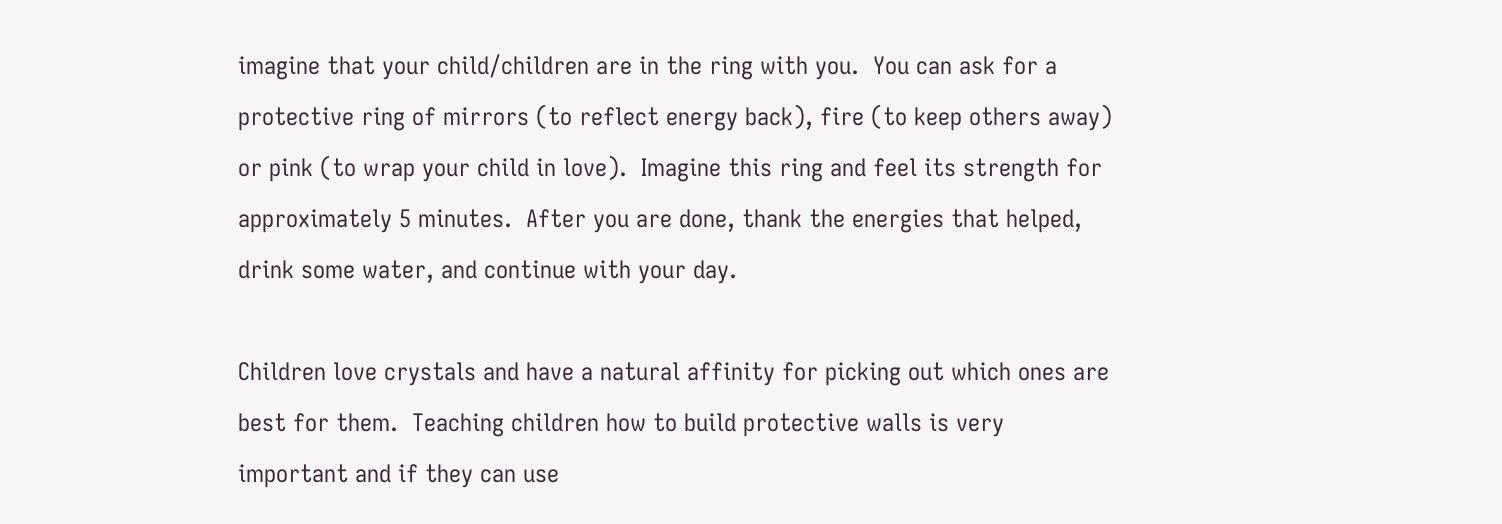imagine that your child/children are in the ring with you.  You can ask for a protective ring of mirrors (to reflect energy back), fire (to keep others away) or pink (to wrap your child in love).  Imagine this ring and feel its strength for approximately 5 minutes.  After you are done, thank the energies that helped, drink some water, and continue with your day.

Children love crystals and have a natural affinity for picking out which ones are best for them.  Teaching children how to build protective walls is very important and if they can use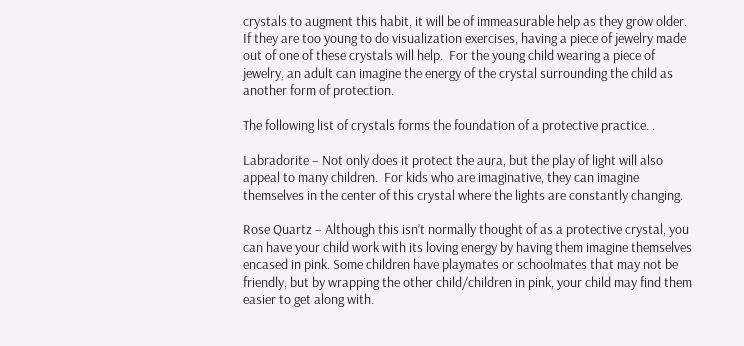crystals to augment this habit, it will be of immeasurable help as they grow older.  If they are too young to do visualization exercises, having a piece of jewelry made out of one of these crystals will help.  For the young child wearing a piece of jewelry, an adult can imagine the energy of the crystal surrounding the child as another form of protection.

The following list of crystals forms the foundation of a protective practice. .

Labradorite – Not only does it protect the aura, but the play of light will also appeal to many children.  For kids who are imaginative, they can imagine themselves in the center of this crystal where the lights are constantly changing.

Rose Quartz – Although this isn’t normally thought of as a protective crystal, you can have your child work with its loving energy by having them imagine themselves encased in pink. Some children have playmates or schoolmates that may not be friendly, but by wrapping the other child/children in pink, your child may find them easier to get along with.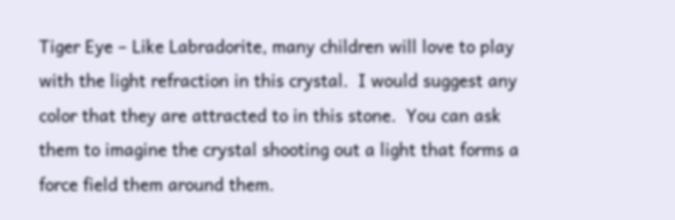Tiger Eye – Like Labradorite, many children will love to play with the light refraction in this crystal.  I would suggest any color that they are attracted to in this stone.  You can ask them to imagine the crystal shooting out a light that forms a force field them around them.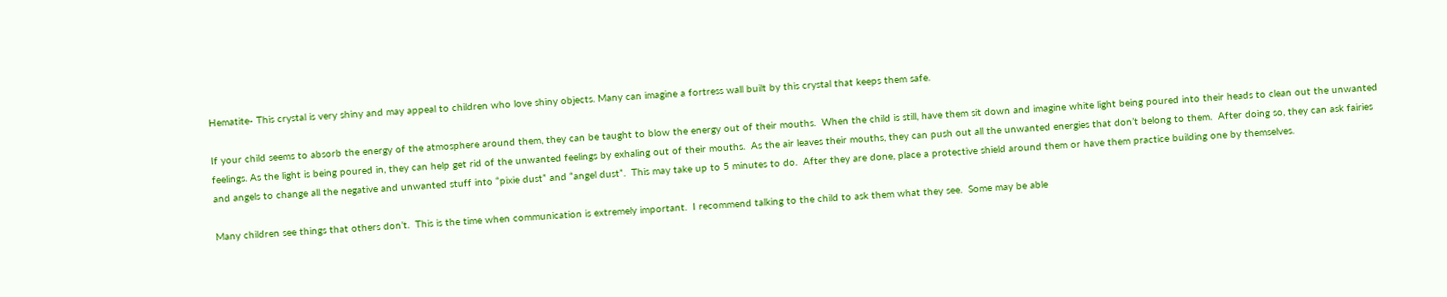Hematite- This crystal is very shiny and may appeal to children who love shiny objects. Many can imagine a fortress wall built by this crystal that keeps them safe.

If your child seems to absorb the energy of the atmosphere around them, they can be taught to blow the energy out of their mouths.  When the child is still, have them sit down and imagine white light being poured into their heads to clean out the unwanted feelings. As the light is being poured in, they can help get rid of the unwanted feelings by exhaling out of their mouths.  As the air leaves their mouths, they can push out all the unwanted energies that don’t belong to them.  After doing so, they can ask fairies and angels to change all the negative and unwanted stuff into “pixie dust” and “angel dust”.  This may take up to 5 minutes to do.  After they are done, place a protective shield around them or have them practice building one by themselves.

Many children see things that others don’t.  This is the time when communication is extremely important.  I recommend talking to the child to ask them what they see.  Some may be able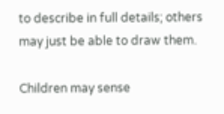to describe in full details; others may just be able to draw them.

Children may sense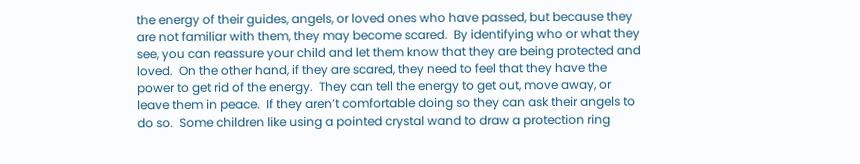the energy of their guides, angels, or loved ones who have passed, but because they are not familiar with them, they may become scared.  By identifying who or what they see, you can reassure your child and let them know that they are being protected and loved.  On the other hand, if they are scared, they need to feel that they have the power to get rid of the energy.  They can tell the energy to get out, move away, or leave them in peace.  If they aren’t comfortable doing so they can ask their angels to do so.  Some children like using a pointed crystal wand to draw a protection ring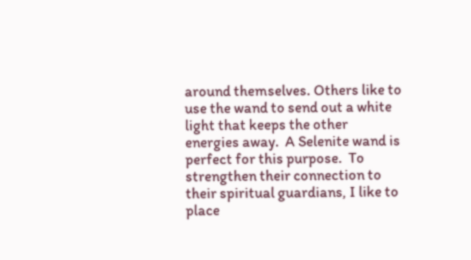around themselves. Others like to use the wand to send out a white light that keeps the other energies away.  A Selenite wand is perfect for this purpose.  To strengthen their connection to their spiritual guardians, I like to place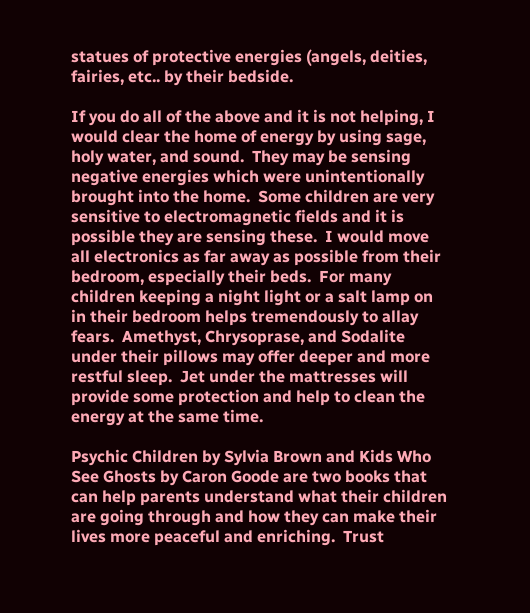statues of protective energies (angels, deities, fairies, etc.. by their bedside.

If you do all of the above and it is not helping, I would clear the home of energy by using sage, holy water, and sound.  They may be sensing negative energies which were unintentionally brought into the home.  Some children are very sensitive to electromagnetic fields and it is possible they are sensing these.  I would move all electronics as far away as possible from their bedroom, especially their beds.  For many children keeping a night light or a salt lamp on in their bedroom helps tremendously to allay fears.  Amethyst, Chrysoprase, and Sodalite under their pillows may offer deeper and more restful sleep.  Jet under the mattresses will provide some protection and help to clean the energy at the same time.

Psychic Children by Sylvia Brown and Kids Who See Ghosts by Caron Goode are two books that can help parents understand what their children are going through and how they can make their lives more peaceful and enriching.  Trust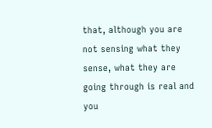that, although you are not sensing what they sense, what they are going through is real and you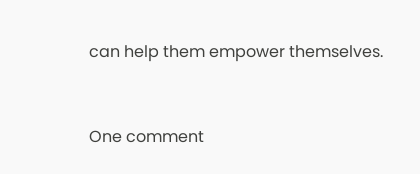can help them empower themselves.


One comment